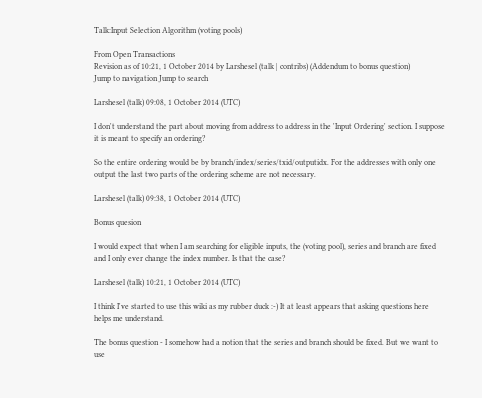Talk:Input Selection Algorithm (voting pools)

From Open Transactions
Revision as of 10:21, 1 October 2014 by Larshesel (talk | contribs) (Addendum to bonus question)
Jump to navigation Jump to search

Larshesel (talk) 09:08, 1 October 2014 (UTC)

I don't understand the part about moving from address to address in the 'Input Ordering' section. I suppose it is meant to specify an ordering?

So the entire ordering would be by branch/index/series/txid/outputidx. For the addresses with only one output the last two parts of the ordering scheme are not necessary.

Larshesel (talk) 09:38, 1 October 2014 (UTC)

Bonus quesion

I would expect that when I am searching for eligible inputs, the (voting pool), series and branch are fixed and I only ever change the index number. Is that the case?

Larshesel (talk) 10:21, 1 October 2014 (UTC)

I think I've started to use this wiki as my rubber duck :-) It at least appears that asking questions here helps me understand.

The bonus question - I somehow had a notion that the series and branch should be fixed. But we want to use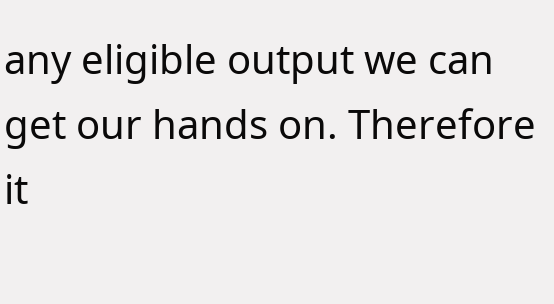any eligible output we can get our hands on. Therefore it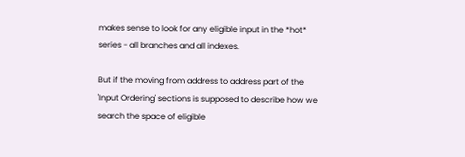makes sense to look for any eligible input in the *hot* series - all branches and all indexes.

But if the moving from address to address part of the 'Input Ordering' sections is supposed to describe how we search the space of eligible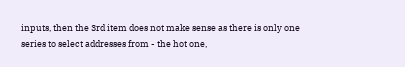inputs, then the 3rd item does not make sense as there is only one series to select addresses from - the hot one,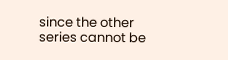since the other series cannot be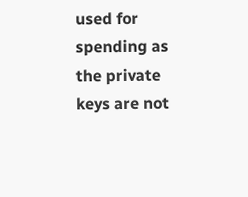used for spending as the private keys are not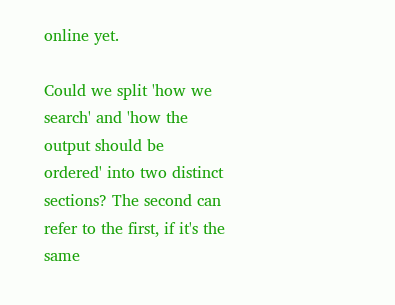online yet.

Could we split 'how we search' and 'how the output should be ordered' into two distinct sections? The second can refer to the first, if it's the same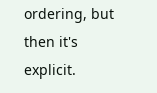ordering, but then it's explicit.